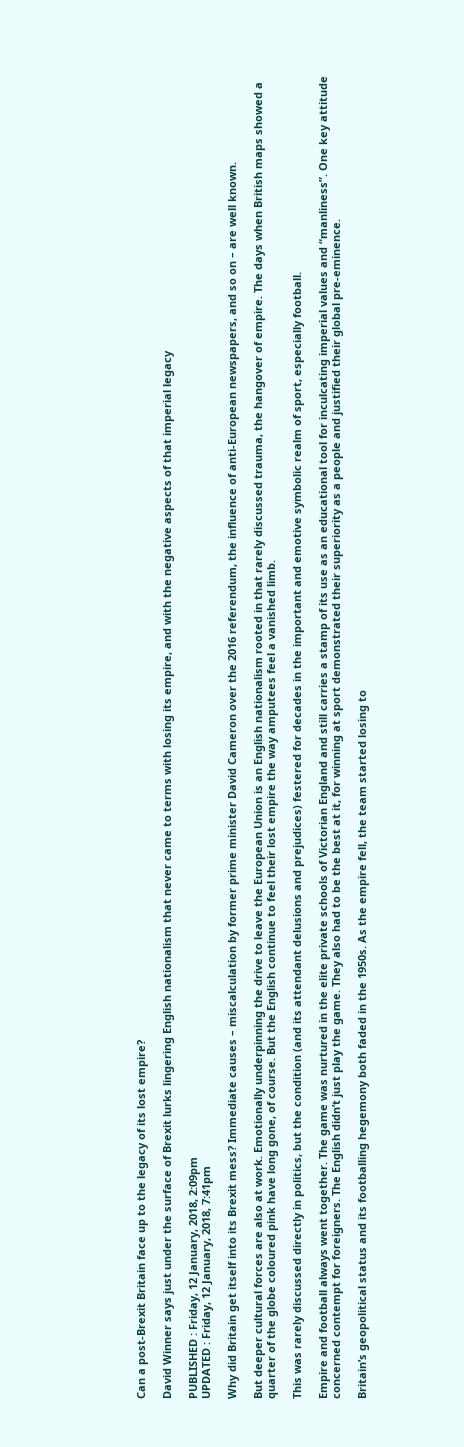Can a post-Brexit Britain face up to the legacy of its lost empire?

David Winner says just under the surface of Brexit lurks lingering English nationalism that never came to terms with losing its empire, and with the negative aspects of that imperial legacy

PUBLISHED : Friday, 12 January, 2018, 2:09pm
UPDATED : Friday, 12 January, 2018, 7:41pm

Why did Britain get itself into its Brexit mess? Immediate causes – miscalculation by former prime minister David Cameron over the 2016 referendum, the influence of anti-European newspapers, and so on – are well known.

But deeper cultural forces are also at work. Emotionally underpinning the drive to leave the European Union is an English nationalism rooted in that rarely discussed trauma, the hangover of empire. The days when British maps showed a quarter of the globe coloured pink have long gone, of course. But the English continue to feel their lost empire the way amputees feel a vanished limb.

This was rarely discussed directly in politics, but the condition (and its attendant delusions and prejudices) festered for decades in the important and emotive symbolic realm of sport, especially football.

Empire and football always went together. The game was nurtured in the elite private schools of Victorian England and still carries a stamp of its use as an educational tool for inculcating imperial values and “manliness”. One key attitude concerned contempt for foreigners. The English didn’t just play the game. They also had to be the best at it, for winning at sport demonstrated their superiority as a people and justified their global pre-eminence.

Britain’s geopolitical status and its footballing hegemony both faded in the 1950s. As the empire fell, the team started losing to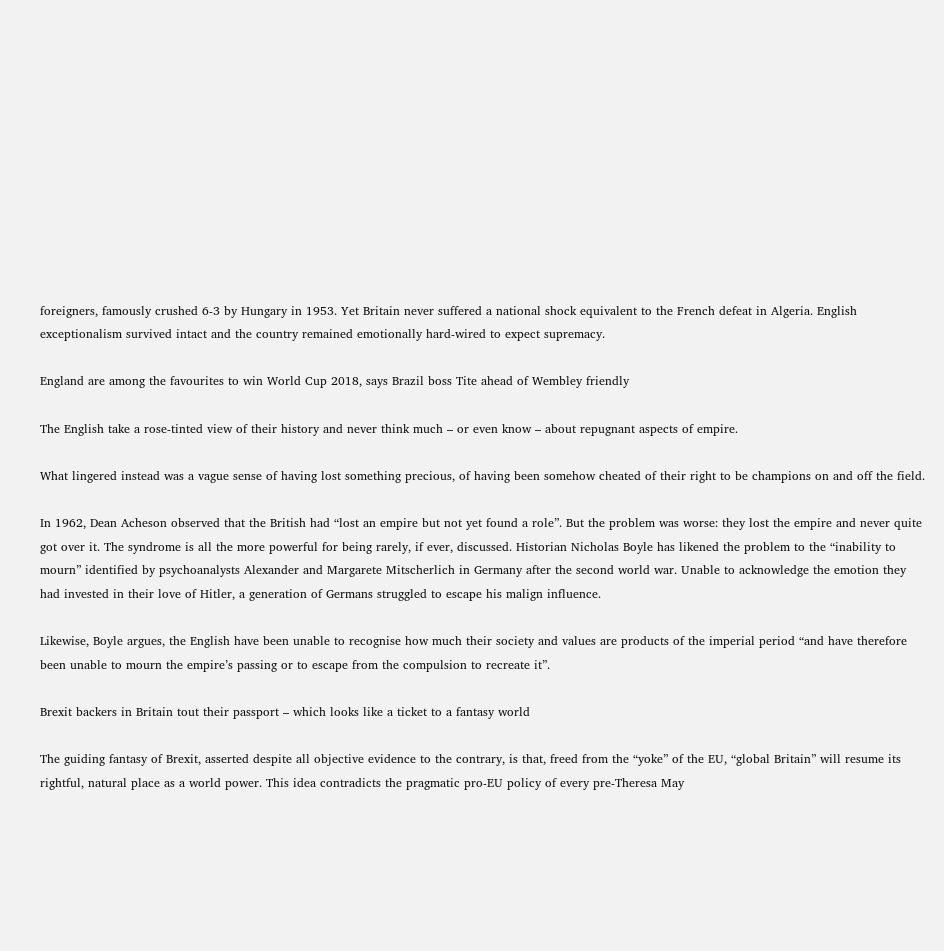foreigners, famously crushed 6-3 by Hungary in 1953. Yet Britain never suffered a national shock equivalent to the French defeat in Algeria. English exceptionalism survived intact and the country remained emotionally hard-wired to expect supremacy.

England are among the favourites to win World Cup 2018, says Brazil boss Tite ahead of Wembley friendly

The English take a rose-tinted view of their history and never think much – or even know – about repugnant aspects of empire.

What lingered instead was a vague sense of having lost something precious, of having been somehow cheated of their right to be champions on and off the field.

In 1962, Dean Acheson observed that the British had “lost an empire but not yet found a role”. But the problem was worse: they lost the empire and never quite got over it. The syndrome is all the more powerful for being rarely, if ever, discussed. Historian Nicholas Boyle has likened the problem to the “inability to mourn” identified by psychoanalysts Alexander and Margarete Mitscherlich in Germany after the second world war. Unable to acknowledge the emotion they had invested in their love of Hitler, a generation of Germans struggled to escape his malign influence.

Likewise, Boyle argues, the English have been unable to recognise how much their society and values are products of the imperial period “and have therefore been unable to mourn the empire’s passing or to escape from the compulsion to recreate it”.

Brexit backers in Britain tout their passport – which looks like a ticket to a fantasy world

The guiding fantasy of Brexit, asserted despite all objective evidence to the contrary, is that, freed from the “yoke” of the EU, “global Britain” will resume its rightful, natural place as a world power. This idea contradicts the pragmatic pro-EU policy of every pre-Theresa May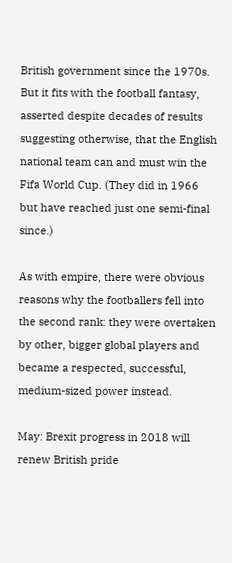British government since the 1970s. But it fits with the football fantasy, asserted despite decades of results suggesting otherwise, that the English national team can and must win the Fifa World Cup. (They did in 1966 but have reached just one semi-final since.)

As with empire, there were obvious reasons why the footballers fell into the second rank: they were overtaken by other, bigger global players and became a respected, successful, medium-sized power instead.

May: Brexit progress in 2018 will renew British pride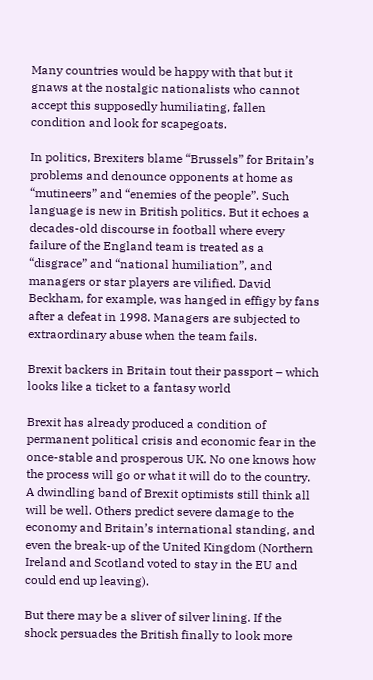Many countries would be happy with that but it gnaws at the nostalgic nationalists who cannot accept this supposedly humiliating, fallen condition and look for scapegoats.

In politics, Brexiters blame “Brussels” for Britain’s problems and denounce opponents at home as “mutineers” and “enemies of the people”. Such language is new in British politics. But it echoes a decades-old discourse in football where every failure of the England team is treated as a “disgrace” and “national humiliation”, and managers or star players are vilified. David Beckham, for example, was hanged in effigy by fans after a defeat in 1998. Managers are subjected to extraordinary abuse when the team fails.

Brexit backers in Britain tout their passport – which looks like a ticket to a fantasy world

Brexit has already produced a condition of permanent political crisis and economic fear in the once-stable and prosperous UK. No one knows how the process will go or what it will do to the country. A dwindling band of Brexit optimists still think all will be well. Others predict severe damage to the economy and Britain’s international standing, and even the break-up of the United Kingdom (Northern Ireland and Scotland voted to stay in the EU and could end up leaving).

But there may be a sliver of silver lining. If the shock persuades the British finally to look more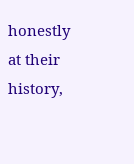honestly at their history,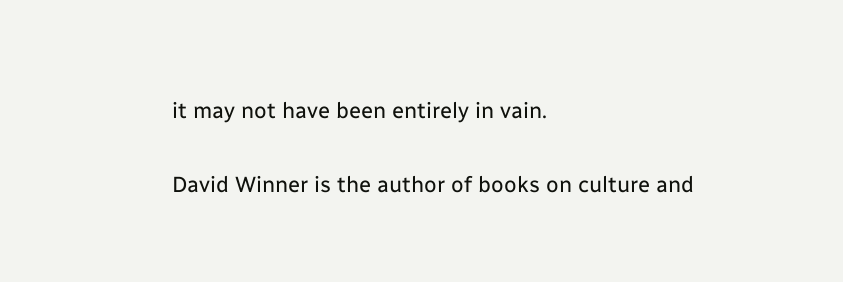it may not have been entirely in vain.

David Winner is the author of books on culture and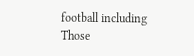football including Those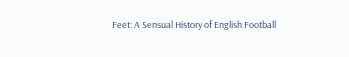Feet: A Sensual History of English Football